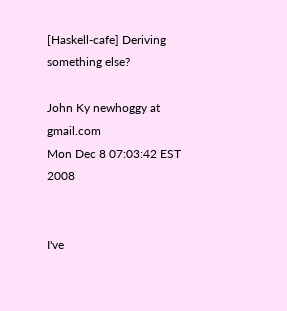[Haskell-cafe] Deriving something else?

John Ky newhoggy at gmail.com
Mon Dec 8 07:03:42 EST 2008


I've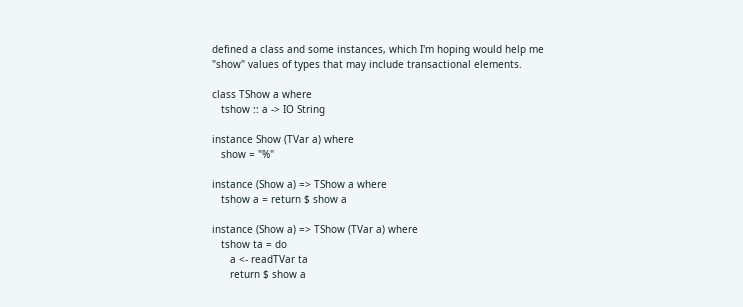defined a class and some instances, which I'm hoping would help me
"show" values of types that may include transactional elements.

class TShow a where
   tshow :: a -> IO String

instance Show (TVar a) where
   show = "%"

instance (Show a) => TShow a where
   tshow a = return $ show a

instance (Show a) => TShow (TVar a) where
   tshow ta = do
      a <- readTVar ta
      return $ show a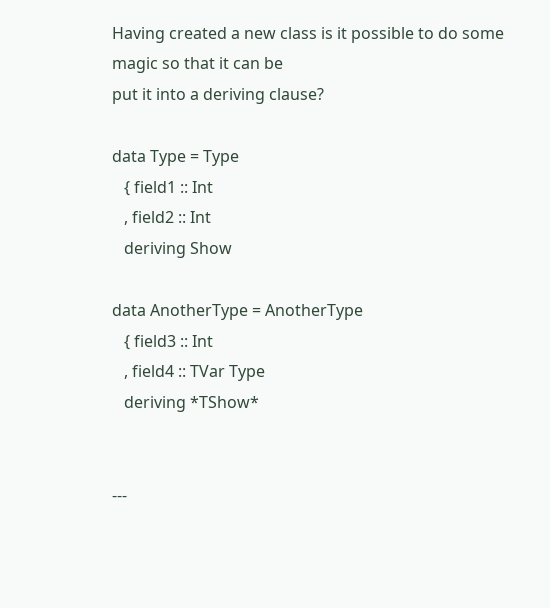Having created a new class is it possible to do some magic so that it can be
put it into a deriving clause?

data Type = Type
   { field1 :: Int
   , field2 :: Int
   deriving Show

data AnotherType = AnotherType
   { field3 :: Int
   , field4 :: TVar Type
   deriving *TShow*


---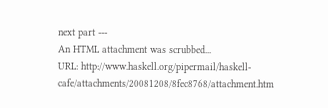next part ---
An HTML attachment was scrubbed...
URL: http://www.haskell.org/pipermail/haskell-cafe/attachments/20081208/8fec8768/attachment.htm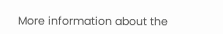More information about the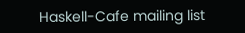Haskell-Cafe mailing list